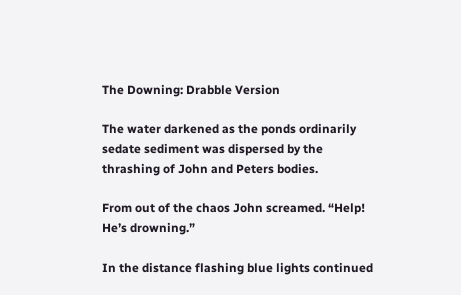The Downing: Drabble Version

The water darkened as the ponds ordinarily sedate sediment was dispersed by the thrashing of John and Peters bodies.

From out of the chaos John screamed. “Help! He’s drowning.”

In the distance flashing blue lights continued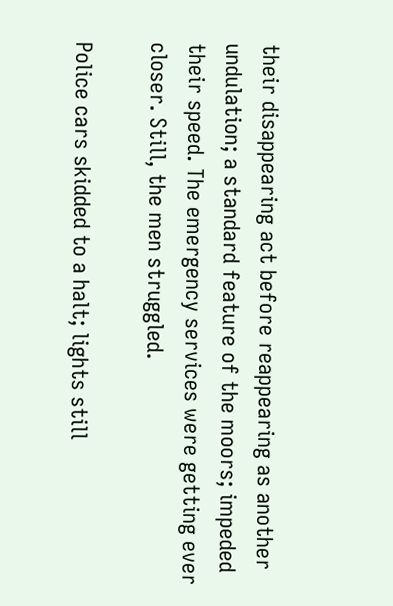their disappearing act before reappearing as another undulation; a standard feature of the moors; impeded their speed. The emergency services were getting ever closer. Still, the men struggled.

Police cars skidded to a halt; lights still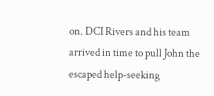on. DCI Rivers and his team arrived in time to pull John the escaped help-seeking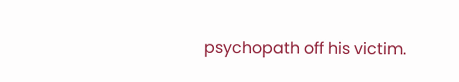psychopath off his victim.